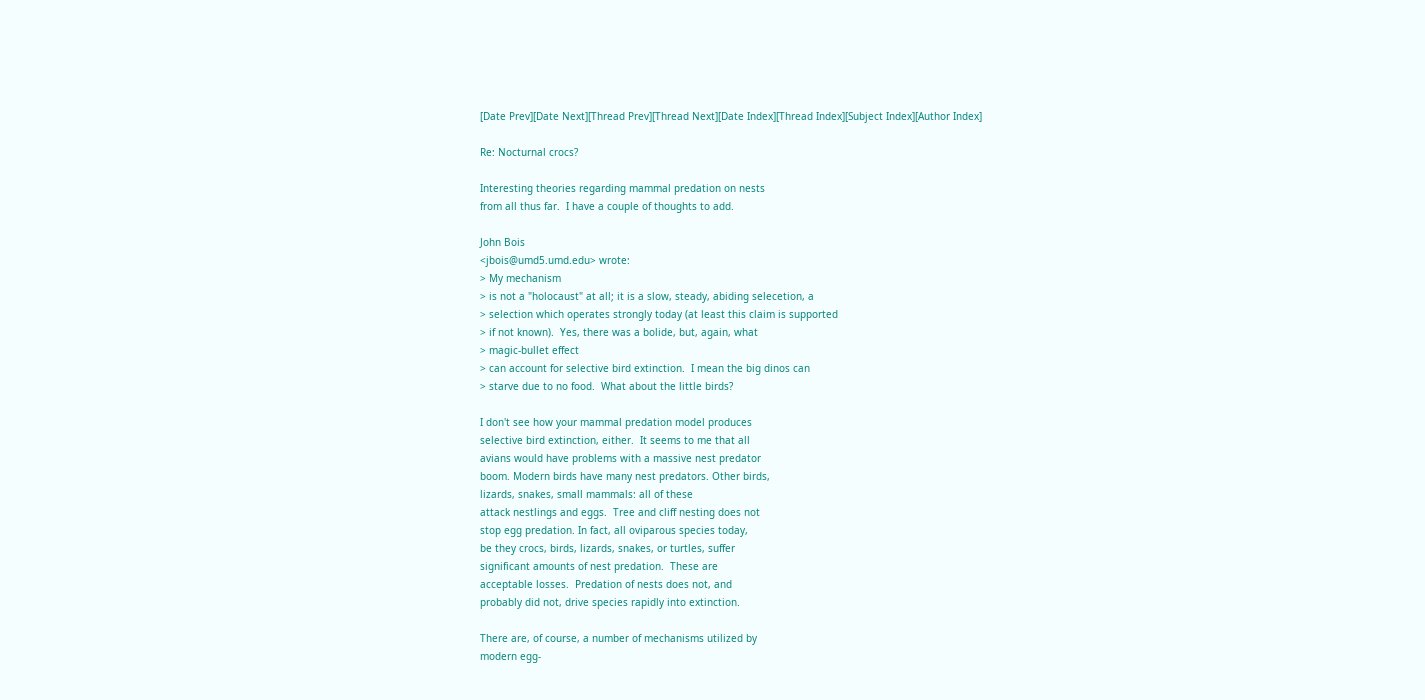[Date Prev][Date Next][Thread Prev][Thread Next][Date Index][Thread Index][Subject Index][Author Index]

Re: Nocturnal crocs?

Interesting theories regarding mammal predation on nests
from all thus far.  I have a couple of thoughts to add.

John Bois
<jbois@umd5.umd.edu> wrote:
> My mechanism
> is not a "holocaust" at all; it is a slow, steady, abiding selecetion, a
> selection which operates strongly today (at least this claim is supported
> if not known).  Yes, there was a bolide, but, again, what
> magic-bullet effect
> can account for selective bird extinction.  I mean the big dinos can
> starve due to no food.  What about the little birds?

I don't see how your mammal predation model produces
selective bird extinction, either.  It seems to me that all
avians would have problems with a massive nest predator
boom. Modern birds have many nest predators. Other birds,
lizards, snakes, small mammals: all of these
attack nestlings and eggs.  Tree and cliff nesting does not
stop egg predation. In fact, all oviparous species today,
be they crocs, birds, lizards, snakes, or turtles, suffer
significant amounts of nest predation.  These are
acceptable losses.  Predation of nests does not, and
probably did not, drive species rapidly into extinction.

There are, of course, a number of mechanisms utilized by
modern egg-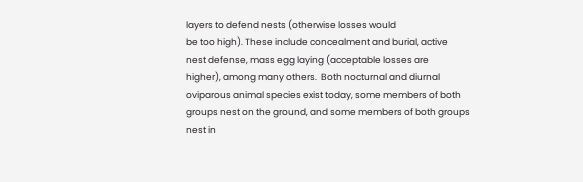layers to defend nests (otherwise losses would
be too high). These include concealment and burial, active
nest defense, mass egg laying (acceptable losses are
higher), among many others.  Both nocturnal and diurnal
oviparous animal species exist today, some members of both
groups nest on the ground, and some members of both groups
nest in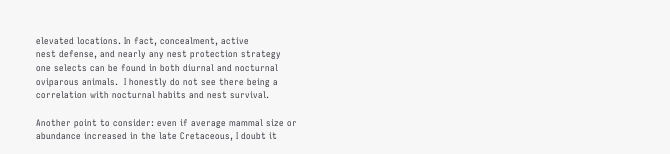elevated locations. In fact, concealment, active
nest defense, and nearly any nest protection strategy
one selects can be found in both diurnal and nocturnal
oviparous animals.  I honestly do not see there being a
correlation with nocturnal habits and nest survival.

Another point to consider: even if average mammal size or
abundance increased in the late Cretaceous, I doubt it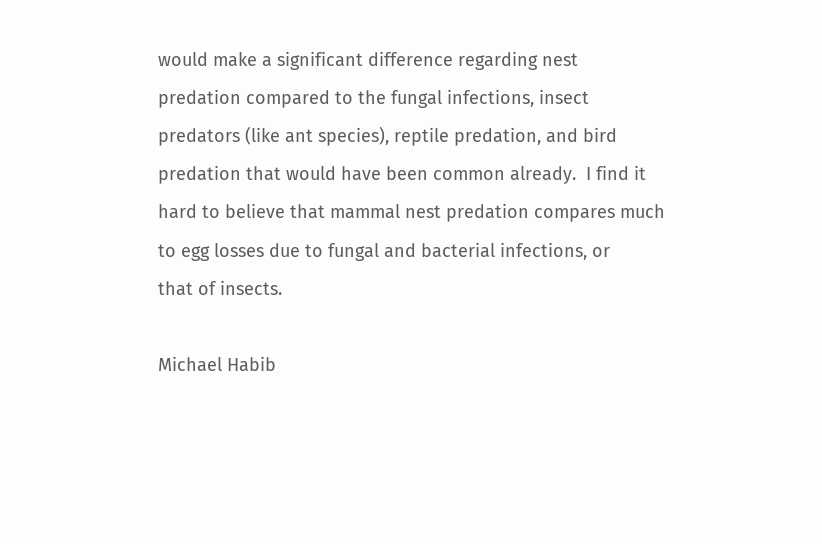would make a significant difference regarding nest
predation compared to the fungal infections, insect
predators (like ant species), reptile predation, and bird
predation that would have been common already.  I find it
hard to believe that mammal nest predation compares much
to egg losses due to fungal and bacterial infections, or
that of insects.

Michael Habib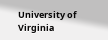University of Virginia